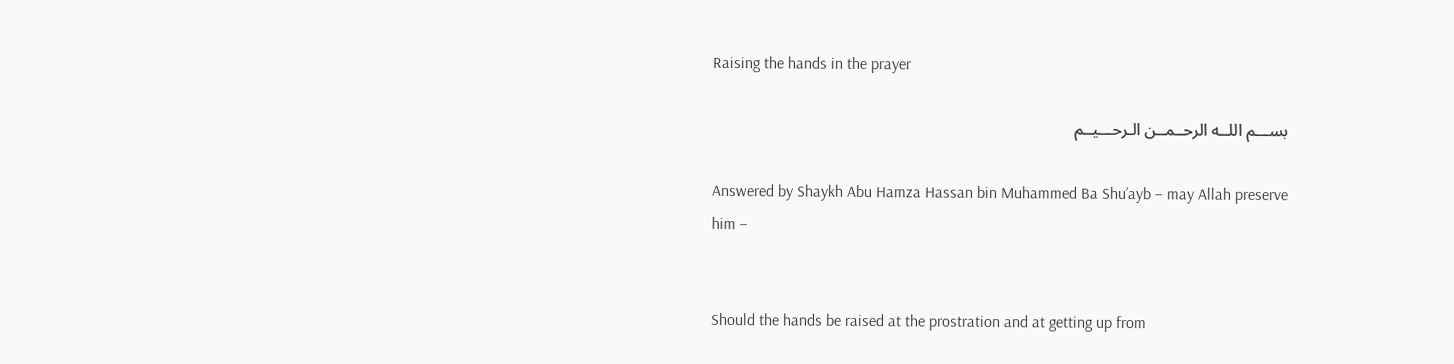Raising the hands in the prayer

بســـم اللــه الرحــمــن الـرحـــيــم

Answered by Shaykh Abu Hamza Hassan bin Muhammed Ba Shu’ayb – may Allah preserve him –


Should the hands be raised at the prostration and at getting up from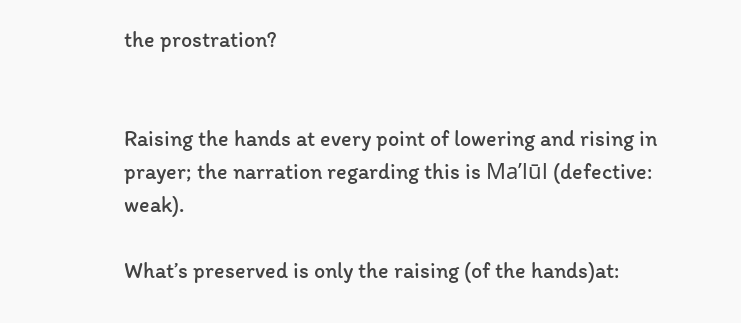the prostration?


Raising the hands at every point of lowering and rising in prayer; the narration regarding this is Ma’lūl (defective: weak).

What’s preserved is only the raising (of the hands)at: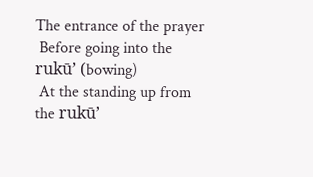The entrance of the prayer
 Before going into the rukū’ (bowing)
 At the standing up from the rukū’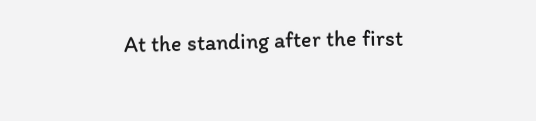At the standing after the first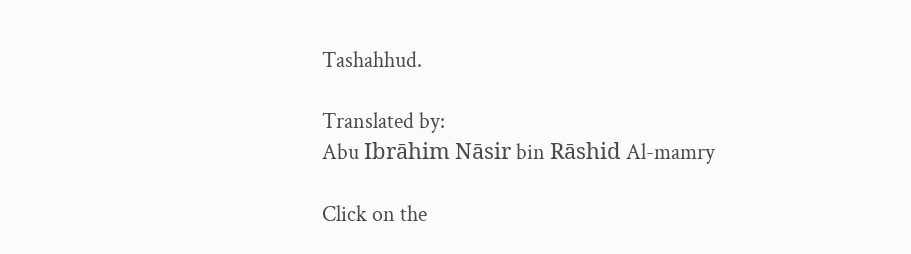Tashahhud.

Translated by:
Abu Ibrāhim Nāsir bin Rāshid Al-mamry

Click on the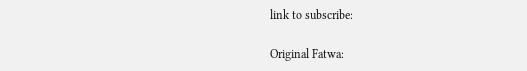link to subscribe:

Original Fatwa: